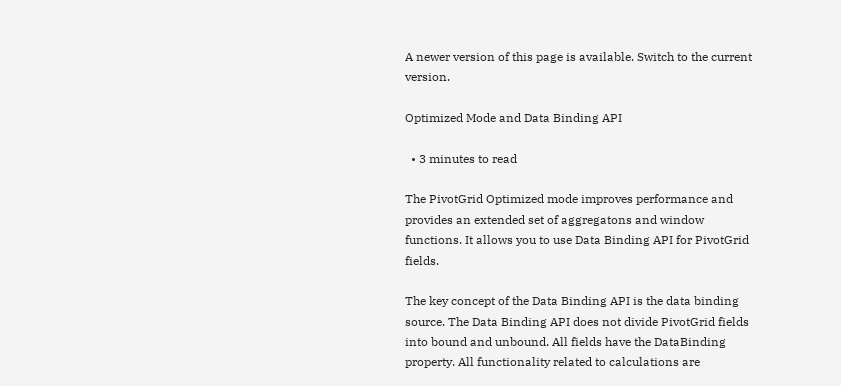A newer version of this page is available. Switch to the current version.

Optimized Mode and Data Binding API

  • 3 minutes to read

The PivotGrid Optimized mode improves performance and provides an extended set of aggregatons and window functions. It allows you to use Data Binding API for PivotGrid fields.

The key concept of the Data Binding API is the data binding source. The Data Binding API does not divide PivotGrid fields into bound and unbound. All fields have the DataBinding property. All functionality related to calculations are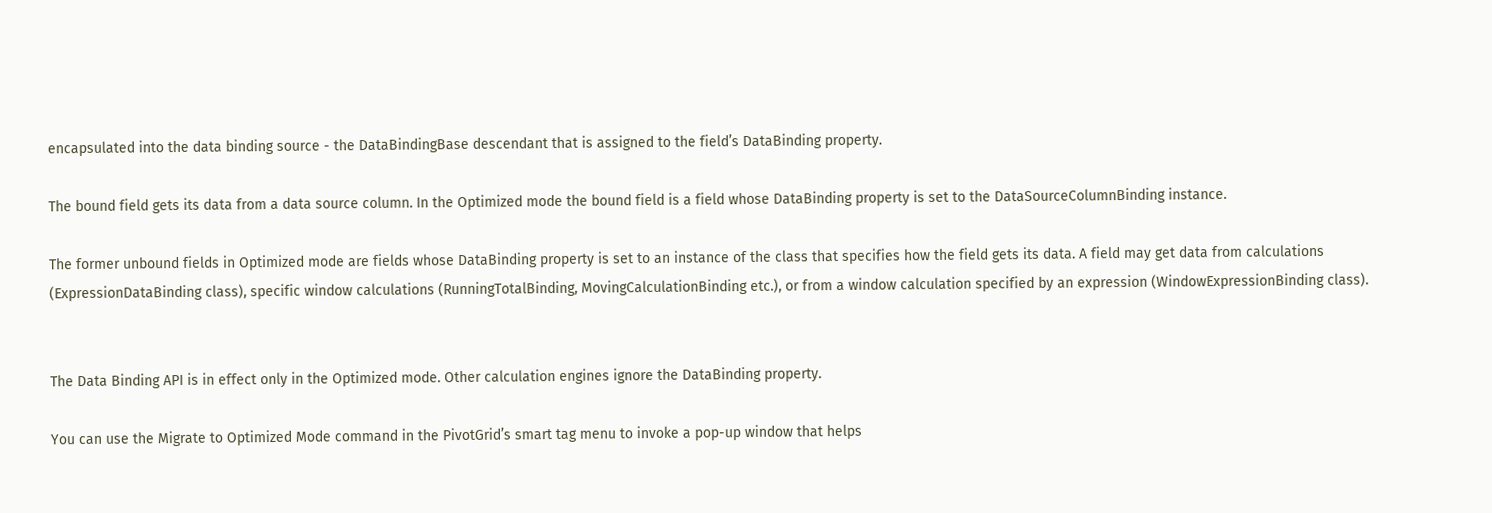encapsulated into the data binding source - the DataBindingBase descendant that is assigned to the field’s DataBinding property.

The bound field gets its data from a data source column. In the Optimized mode the bound field is a field whose DataBinding property is set to the DataSourceColumnBinding instance.

The former unbound fields in Optimized mode are fields whose DataBinding property is set to an instance of the class that specifies how the field gets its data. A field may get data from calculations (ExpressionDataBinding class), specific window calculations (RunningTotalBinding, MovingCalculationBinding etc.), or from a window calculation specified by an expression (WindowExpressionBinding class).


The Data Binding API is in effect only in the Optimized mode. Other calculation engines ignore the DataBinding property.

You can use the Migrate to Optimized Mode command in the PivotGrid’s smart tag menu to invoke a pop-up window that helps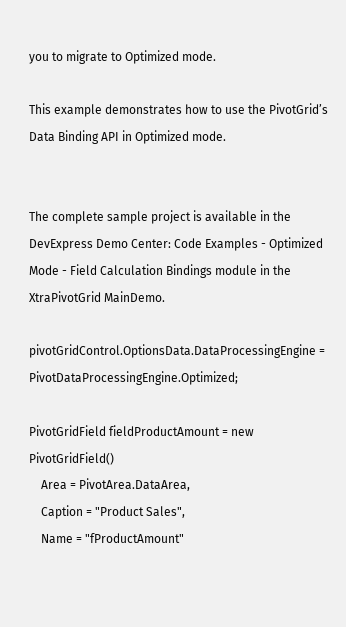you to migrate to Optimized mode.

This example demonstrates how to use the PivotGrid’s Data Binding API in Optimized mode.


The complete sample project is available in the DevExpress Demo Center: Code Examples - Optimized Mode - Field Calculation Bindings module in the XtraPivotGrid MainDemo.

pivotGridControl.OptionsData.DataProcessingEngine = PivotDataProcessingEngine.Optimized;

PivotGridField fieldProductAmount = new PivotGridField()
    Area = PivotArea.DataArea,
    Caption = "Product Sales",
    Name = "fProductAmount"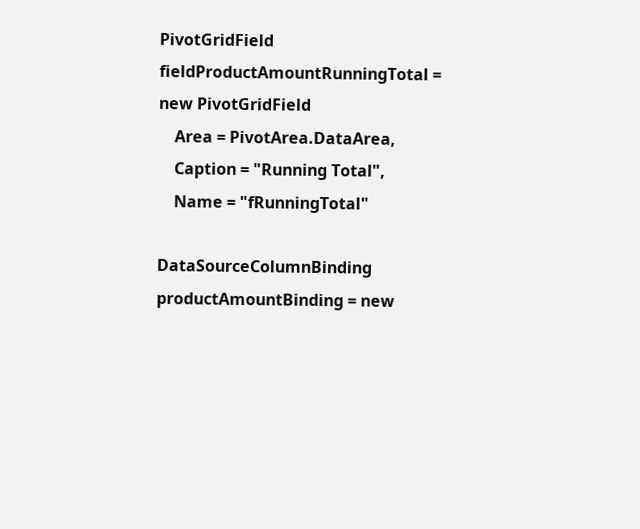PivotGridField fieldProductAmountRunningTotal = new PivotGridField
    Area = PivotArea.DataArea,
    Caption = "Running Total",
    Name = "fRunningTotal"

DataSourceColumnBinding productAmountBinding = new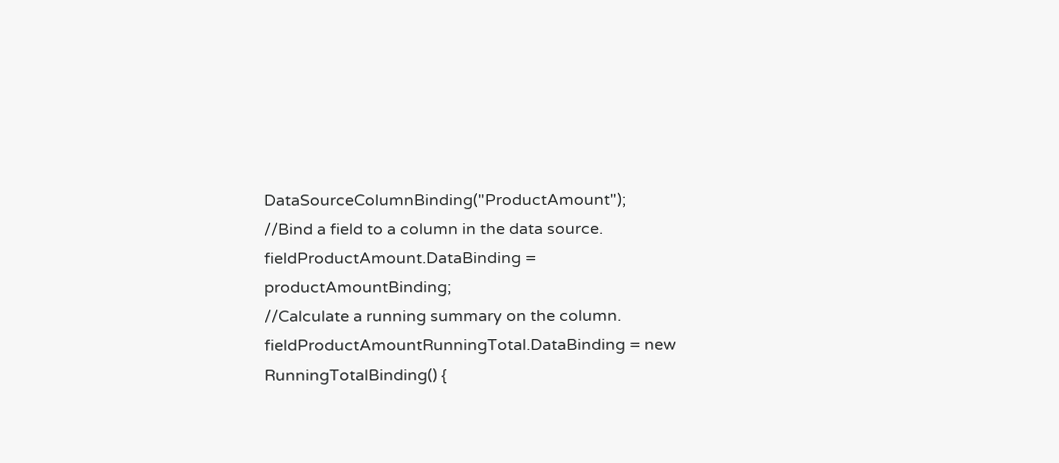DataSourceColumnBinding("ProductAmount");
//Bind a field to a column in the data source.
fieldProductAmount.DataBinding = productAmountBinding;
//Calculate a running summary on the column.
fieldProductAmountRunningTotal.DataBinding = new RunningTotalBinding() {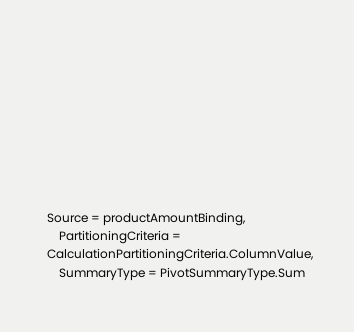Source = productAmountBinding,
    PartitioningCriteria = CalculationPartitioningCriteria.ColumnValue,
    SummaryType = PivotSummaryType.Sum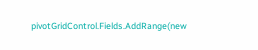pivotGridControl.Fields.AddRange(new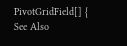PivotGridField[] {
See Also